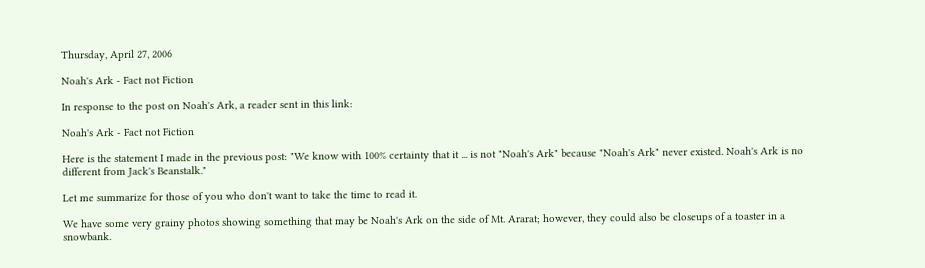Thursday, April 27, 2006

Noah's Ark - Fact not Fiction

In response to the post on Noah's Ark, a reader sent in this link:

Noah's Ark - Fact not Fiction

Here is the statement I made in the previous post: "We know with 100% certainty that it ... is not "Noah's Ark" because "Noah's Ark" never existed. Noah's Ark is no different from Jack's Beanstalk."

Let me summarize for those of you who don't want to take the time to read it.

We have some very grainy photos showing something that may be Noah's Ark on the side of Mt. Ararat; however, they could also be closeups of a toaster in a snowbank.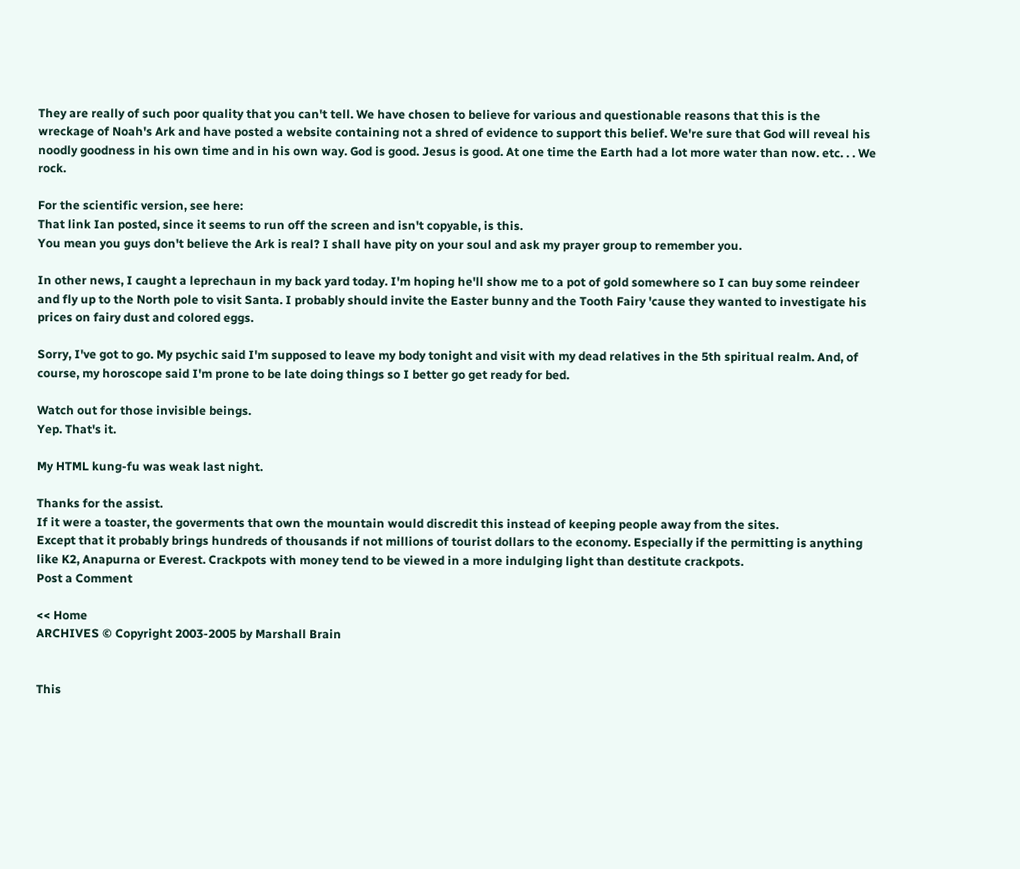They are really of such poor quality that you can't tell. We have chosen to believe for various and questionable reasons that this is the wreckage of Noah's Ark and have posted a website containing not a shred of evidence to support this belief. We're sure that God will reveal his noodly goodness in his own time and in his own way. God is good. Jesus is good. At one time the Earth had a lot more water than now. etc. . . We rock.

For the scientific version, see here:
That link Ian posted, since it seems to run off the screen and isn't copyable, is this.
You mean you guys don't believe the Ark is real? I shall have pity on your soul and ask my prayer group to remember you.

In other news, I caught a leprechaun in my back yard today. I'm hoping he'll show me to a pot of gold somewhere so I can buy some reindeer and fly up to the North pole to visit Santa. I probably should invite the Easter bunny and the Tooth Fairy 'cause they wanted to investigate his prices on fairy dust and colored eggs.

Sorry, I've got to go. My psychic said I'm supposed to leave my body tonight and visit with my dead relatives in the 5th spiritual realm. And, of course, my horoscope said I'm prone to be late doing things so I better go get ready for bed.

Watch out for those invisible beings.
Yep. That's it.

My HTML kung-fu was weak last night.

Thanks for the assist.
If it were a toaster, the goverments that own the mountain would discredit this instead of keeping people away from the sites.
Except that it probably brings hundreds of thousands if not millions of tourist dollars to the economy. Especially if the permitting is anything like K2, Anapurna or Everest. Crackpots with money tend to be viewed in a more indulging light than destitute crackpots.
Post a Comment

<< Home
ARCHIVES © Copyright 2003-2005 by Marshall Brain


This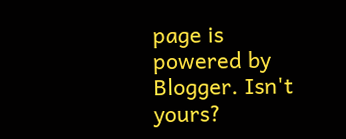page is powered by Blogger. Isn't yours?